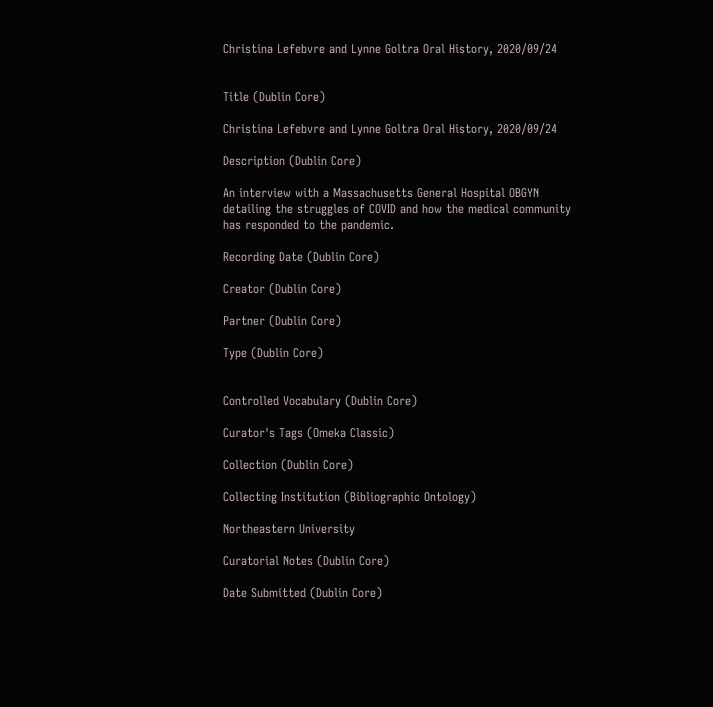Christina Lefebvre and Lynne Goltra Oral History, 2020/09/24


Title (Dublin Core)

Christina Lefebvre and Lynne Goltra Oral History, 2020/09/24

Description (Dublin Core)

An interview with a Massachusetts General Hospital OBGYN detailing the struggles of COVID and how the medical community has responded to the pandemic.

Recording Date (Dublin Core)

Creator (Dublin Core)

Partner (Dublin Core)

Type (Dublin Core)


Controlled Vocabulary (Dublin Core)

Curator's Tags (Omeka Classic)

Collection (Dublin Core)

Collecting Institution (Bibliographic Ontology)

Northeastern University

Curatorial Notes (Dublin Core)

Date Submitted (Dublin Core)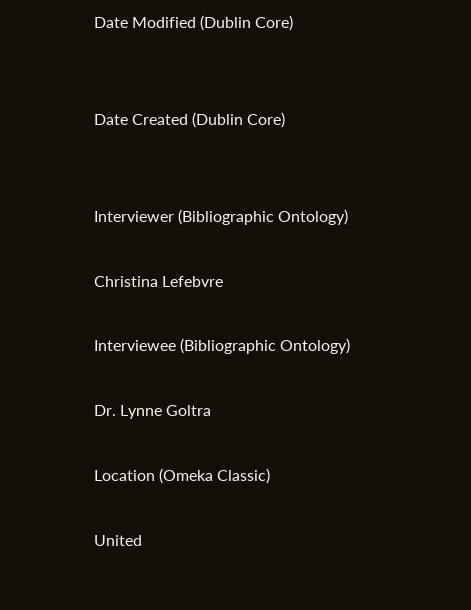Date Modified (Dublin Core)


Date Created (Dublin Core)


Interviewer (Bibliographic Ontology)

Christina Lefebvre

Interviewee (Bibliographic Ontology)

Dr. Lynne Goltra

Location (Omeka Classic)

United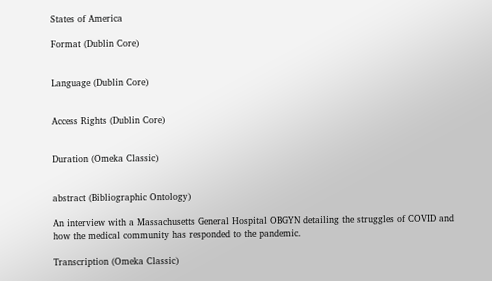States of America

Format (Dublin Core)


Language (Dublin Core)


Access Rights (Dublin Core)


Duration (Omeka Classic)


abstract (Bibliographic Ontology)

An interview with a Massachusetts General Hospital OBGYN detailing the struggles of COVID and how the medical community has responded to the pandemic.

Transcription (Omeka Classic)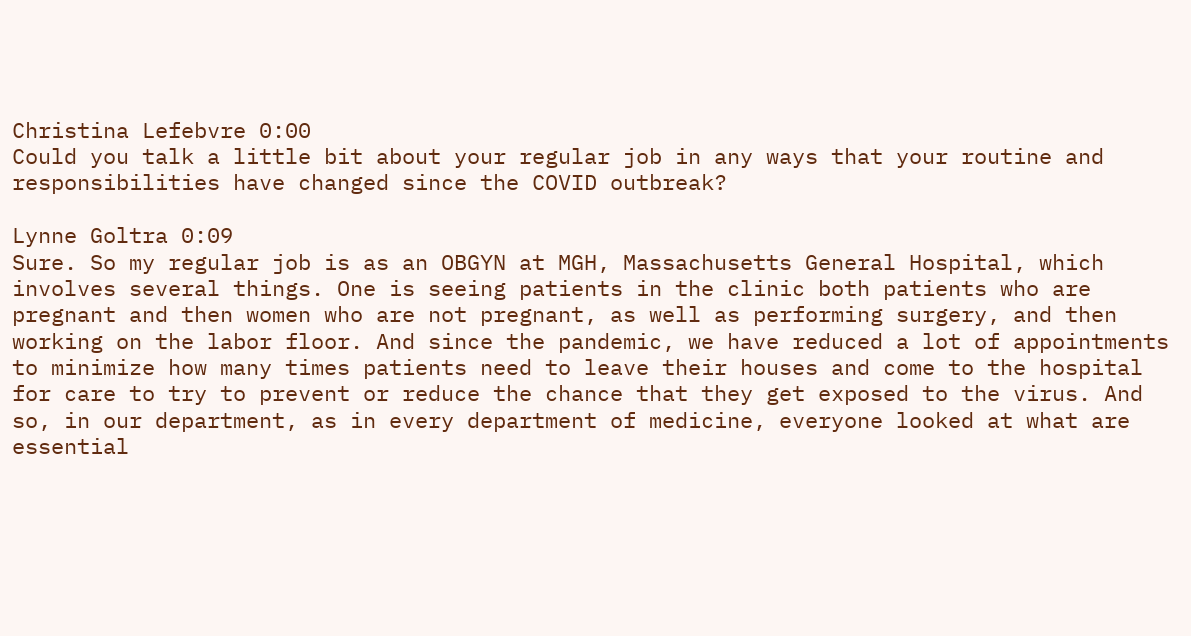Christina Lefebvre 0:00
Could you talk a little bit about your regular job in any ways that your routine and responsibilities have changed since the COVID outbreak?

Lynne Goltra 0:09
Sure. So my regular job is as an OBGYN at MGH, Massachusetts General Hospital, which involves several things. One is seeing patients in the clinic both patients who are pregnant and then women who are not pregnant, as well as performing surgery, and then working on the labor floor. And since the pandemic, we have reduced a lot of appointments to minimize how many times patients need to leave their houses and come to the hospital for care to try to prevent or reduce the chance that they get exposed to the virus. And so, in our department, as in every department of medicine, everyone looked at what are essential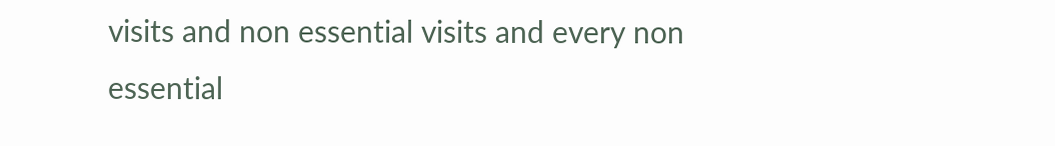visits and non essential visits and every non essential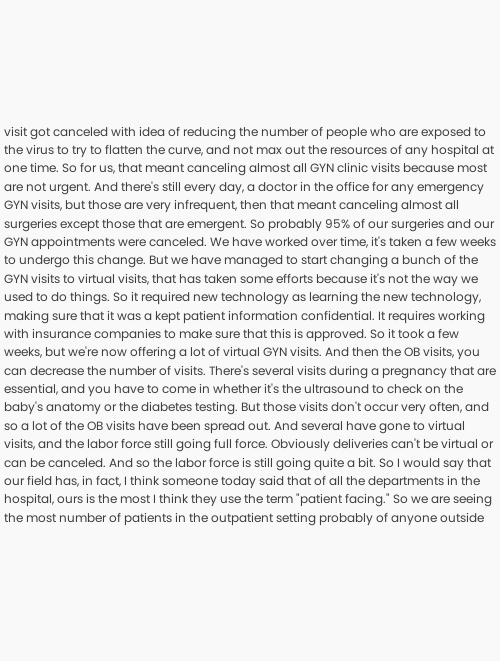visit got canceled with idea of reducing the number of people who are exposed to the virus to try to flatten the curve, and not max out the resources of any hospital at one time. So for us, that meant canceling almost all GYN clinic visits because most are not urgent. And there's still every day, a doctor in the office for any emergency GYN visits, but those are very infrequent, then that meant canceling almost all surgeries except those that are emergent. So probably 95% of our surgeries and our GYN appointments were canceled. We have worked over time, it's taken a few weeks to undergo this change. But we have managed to start changing a bunch of the GYN visits to virtual visits, that has taken some efforts because it's not the way we used to do things. So it required new technology as learning the new technology, making sure that it was a kept patient information confidential. It requires working with insurance companies to make sure that this is approved. So it took a few weeks, but we're now offering a lot of virtual GYN visits. And then the OB visits, you can decrease the number of visits. There's several visits during a pregnancy that are essential, and you have to come in whether it's the ultrasound to check on the baby's anatomy or the diabetes testing. But those visits don't occur very often, and so a lot of the OB visits have been spread out. And several have gone to virtual visits, and the labor force still going full force. Obviously deliveries can't be virtual or can be canceled. And so the labor force is still going quite a bit. So I would say that our field has, in fact, I think someone today said that of all the departments in the hospital, ours is the most I think they use the term "patient facing." So we are seeing the most number of patients in the outpatient setting probably of anyone outside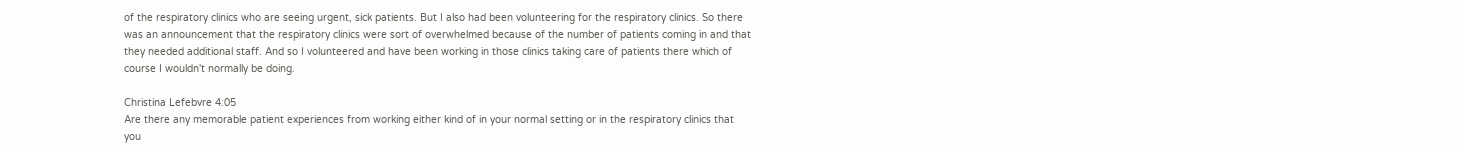of the respiratory clinics who are seeing urgent, sick patients. But I also had been volunteering for the respiratory clinics. So there was an announcement that the respiratory clinics were sort of overwhelmed because of the number of patients coming in and that they needed additional staff. And so I volunteered and have been working in those clinics taking care of patients there which of course I wouldn't normally be doing.

Christina Lefebvre 4:05
Are there any memorable patient experiences from working either kind of in your normal setting or in the respiratory clinics that you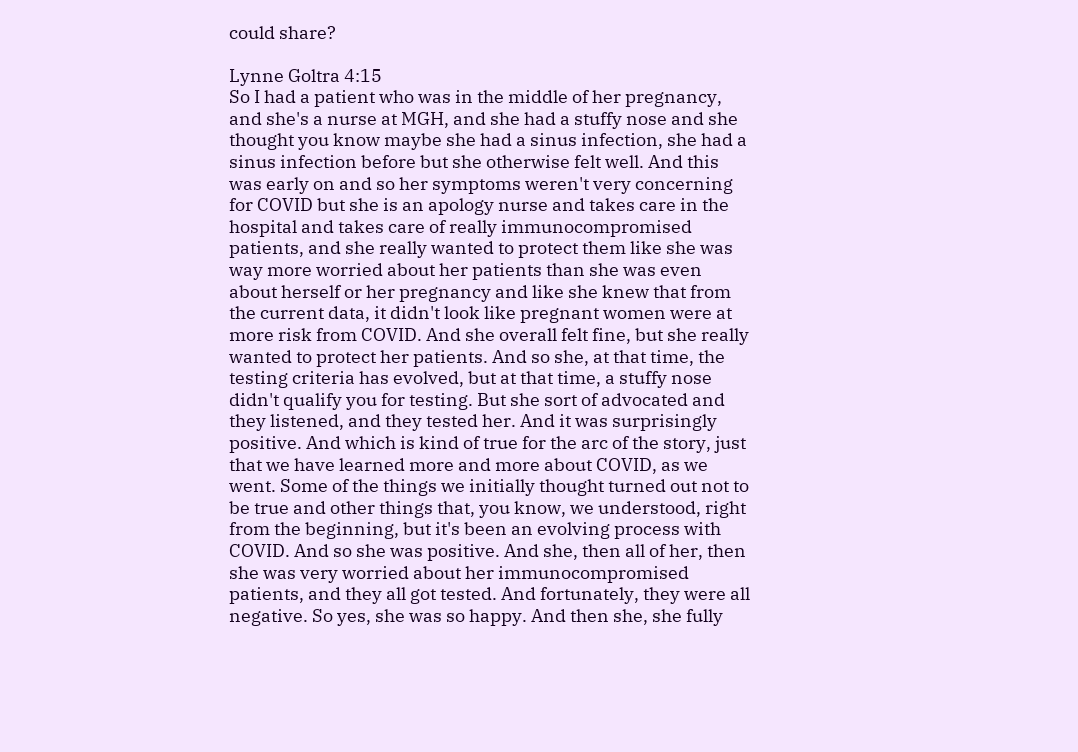could share?

Lynne Goltra 4:15
So I had a patient who was in the middle of her pregnancy, and she's a nurse at MGH, and she had a stuffy nose and she thought you know maybe she had a sinus infection, she had a sinus infection before but she otherwise felt well. And this was early on and so her symptoms weren't very concerning for COVID but she is an apology nurse and takes care in the hospital and takes care of really immunocompromised patients, and she really wanted to protect them like she was way more worried about her patients than she was even about herself or her pregnancy and like she knew that from the current data, it didn't look like pregnant women were at more risk from COVID. And she overall felt fine, but she really wanted to protect her patients. And so she, at that time, the testing criteria has evolved, but at that time, a stuffy nose didn't qualify you for testing. But she sort of advocated and they listened, and they tested her. And it was surprisingly positive. And which is kind of true for the arc of the story, just that we have learned more and more about COVID, as we went. Some of the things we initially thought turned out not to be true and other things that, you know, we understood, right from the beginning, but it's been an evolving process with COVID. And so she was positive. And she, then all of her, then she was very worried about her immunocompromised patients, and they all got tested. And fortunately, they were all negative. So yes, she was so happy. And then she, she fully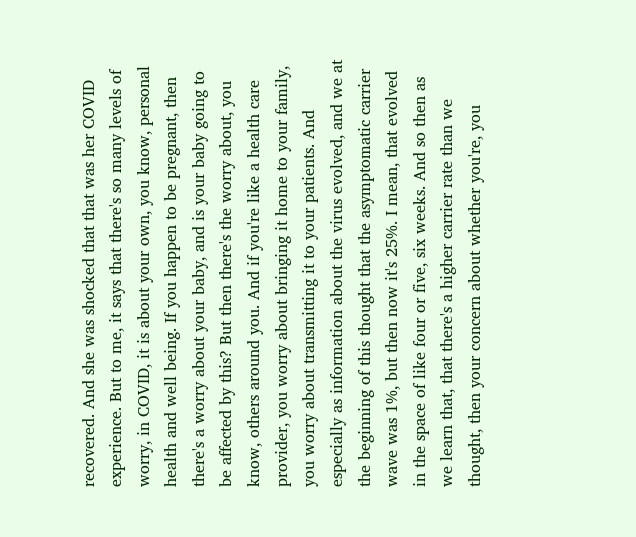recovered. And she was shocked that that was her COVID experience. But to me, it says that there's so many levels of worry, in COVID, it is about your own, you know, personal health and well being. If you happen to be pregnant, then there's a worry about your baby, and is your baby going to be affected by this? But then there's the worry about, you know, others around you. And if you're like a health care provider, you worry about bringing it home to your family, you worry about transmitting it to your patients. And especially as information about the virus evolved, and we at the beginning of this thought that the asymptomatic carrier wave was 1%, but then now it's 25%. I mean, that evolved in the space of like four or five, six weeks. And so then as we learn that, that there's a higher carrier rate than we thought, then your concern about whether you're, you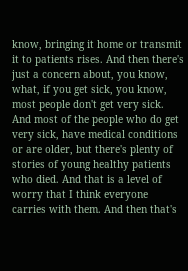know, bringing it home or transmit it to patients rises. And then there's just a concern about, you know, what, if you get sick, you know, most people don't get very sick. And most of the people who do get very sick, have medical conditions or are older, but there's plenty of stories of young healthy patients who died. And that is a level of worry that I think everyone carries with them. And then that's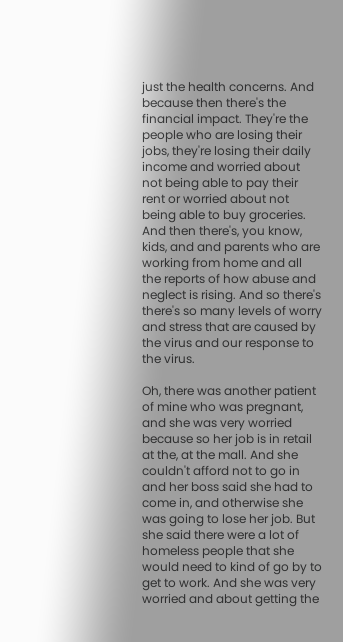just the health concerns. And because then there's the financial impact. They're the people who are losing their jobs, they're losing their daily income and worried about not being able to pay their rent or worried about not being able to buy groceries. And then there's, you know, kids, and and parents who are working from home and all the reports of how abuse and neglect is rising. And so there's there's so many levels of worry and stress that are caused by the virus and our response to the virus.

Oh, there was another patient of mine who was pregnant, and she was very worried because so her job is in retail at the, at the mall. And she couldn't afford not to go in and her boss said she had to come in, and otherwise she was going to lose her job. But she said there were a lot of homeless people that she would need to kind of go by to get to work. And she was very worried and about getting the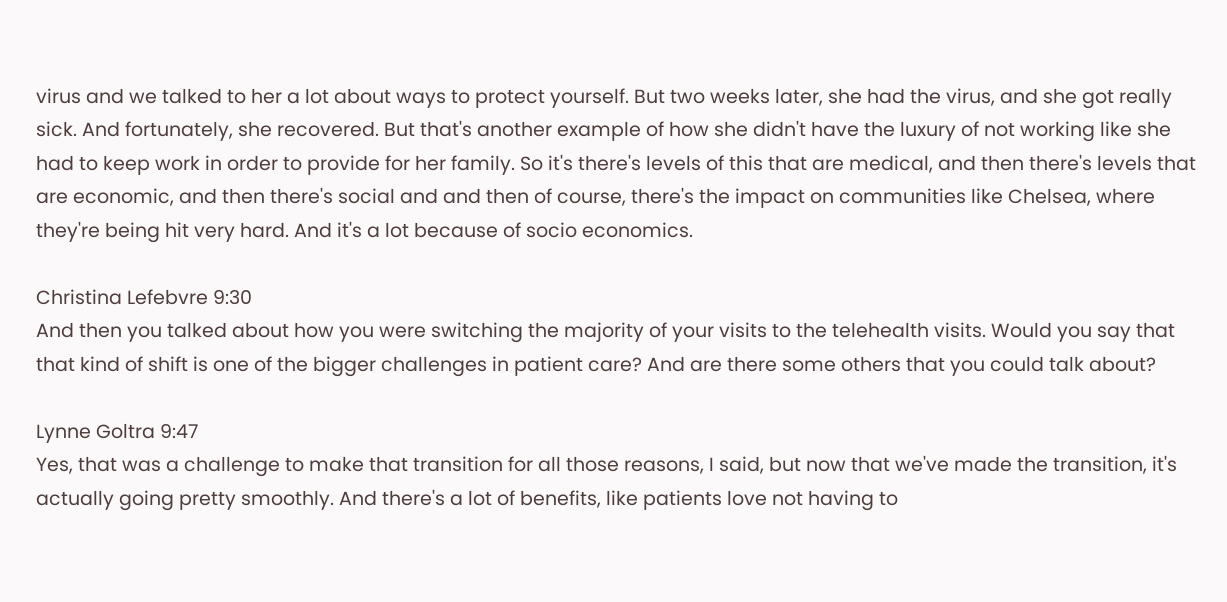virus and we talked to her a lot about ways to protect yourself. But two weeks later, she had the virus, and she got really sick. And fortunately, she recovered. But that's another example of how she didn't have the luxury of not working like she had to keep work in order to provide for her family. So it's there's levels of this that are medical, and then there's levels that are economic, and then there's social and and then of course, there's the impact on communities like Chelsea, where they're being hit very hard. And it's a lot because of socio economics.

Christina Lefebvre 9:30
And then you talked about how you were switching the majority of your visits to the telehealth visits. Would you say that that kind of shift is one of the bigger challenges in patient care? And are there some others that you could talk about?

Lynne Goltra 9:47
Yes, that was a challenge to make that transition for all those reasons, I said, but now that we've made the transition, it's actually going pretty smoothly. And there's a lot of benefits, like patients love not having to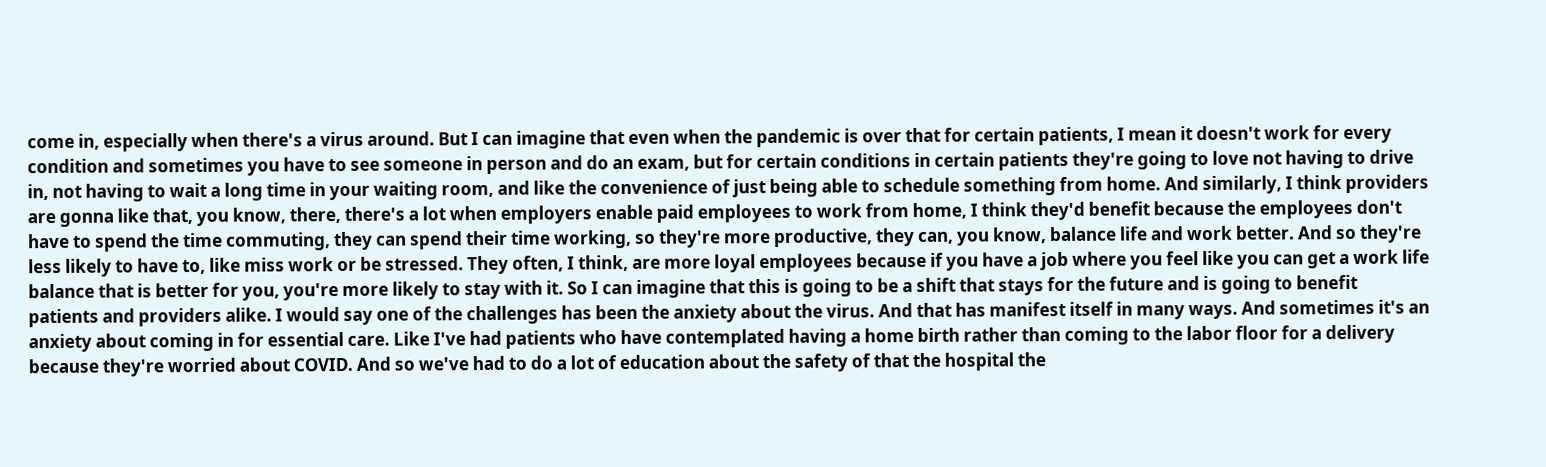come in, especially when there's a virus around. But I can imagine that even when the pandemic is over that for certain patients, I mean it doesn't work for every condition and sometimes you have to see someone in person and do an exam, but for certain conditions in certain patients they're going to love not having to drive in, not having to wait a long time in your waiting room, and like the convenience of just being able to schedule something from home. And similarly, I think providers are gonna like that, you know, there, there's a lot when employers enable paid employees to work from home, I think they'd benefit because the employees don't have to spend the time commuting, they can spend their time working, so they're more productive, they can, you know, balance life and work better. And so they're less likely to have to, like miss work or be stressed. They often, I think, are more loyal employees because if you have a job where you feel like you can get a work life balance that is better for you, you're more likely to stay with it. So I can imagine that this is going to be a shift that stays for the future and is going to benefit patients and providers alike. I would say one of the challenges has been the anxiety about the virus. And that has manifest itself in many ways. And sometimes it's an anxiety about coming in for essential care. Like I've had patients who have contemplated having a home birth rather than coming to the labor floor for a delivery because they're worried about COVID. And so we've had to do a lot of education about the safety of that the hospital the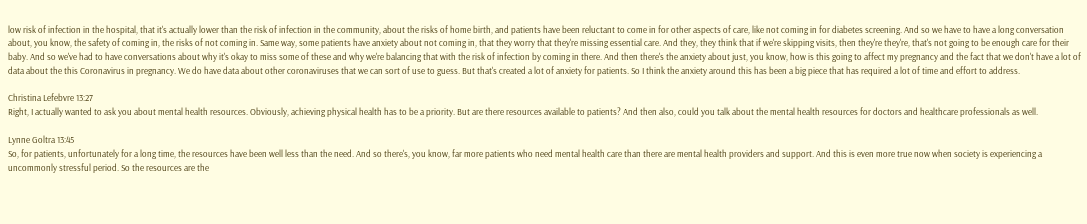low risk of infection in the hospital, that it's actually lower than the risk of infection in the community, about the risks of home birth, and patients have been reluctant to come in for other aspects of care, like not coming in for diabetes screening. And so we have to have a long conversation about, you know, the safety of coming in, the risks of not coming in. Same way, some patients have anxiety about not coming in, that they worry that they're missing essential care. And they, they think that if we're skipping visits, then they're they're, that's not going to be enough care for their baby. And so we've had to have conversations about why it's okay to miss some of these and why we're balancing that with the risk of infection by coming in there. And then there's the anxiety about just, you know, how is this going to affect my pregnancy and the fact that we don't have a lot of data about the this Coronavirus in pregnancy. We do have data about other coronaviruses that we can sort of use to guess. But that's created a lot of anxiety for patients. So I think the anxiety around this has been a big piece that has required a lot of time and effort to address.

Christina Lefebvre 13:27
Right, I actually wanted to ask you about mental health resources. Obviously, achieving physical health has to be a priority. But are there resources available to patients? And then also, could you talk about the mental health resources for doctors and healthcare professionals as well.

Lynne Goltra 13:45
So, for patients, unfortunately for a long time, the resources have been well less than the need. And so there's, you know, far more patients who need mental health care than there are mental health providers and support. And this is even more true now when society is experiencing a uncommonly stressful period. So the resources are the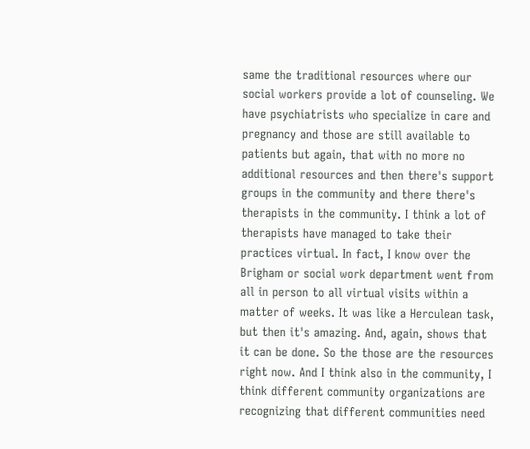same the traditional resources where our social workers provide a lot of counseling. We have psychiatrists who specialize in care and pregnancy and those are still available to patients but again, that with no more no additional resources and then there's support groups in the community and there there's therapists in the community. I think a lot of therapists have managed to take their practices virtual. In fact, I know over the Brigham or social work department went from all in person to all virtual visits within a matter of weeks. It was like a Herculean task, but then it's amazing. And, again, shows that it can be done. So the those are the resources right now. And I think also in the community, I think different community organizations are recognizing that different communities need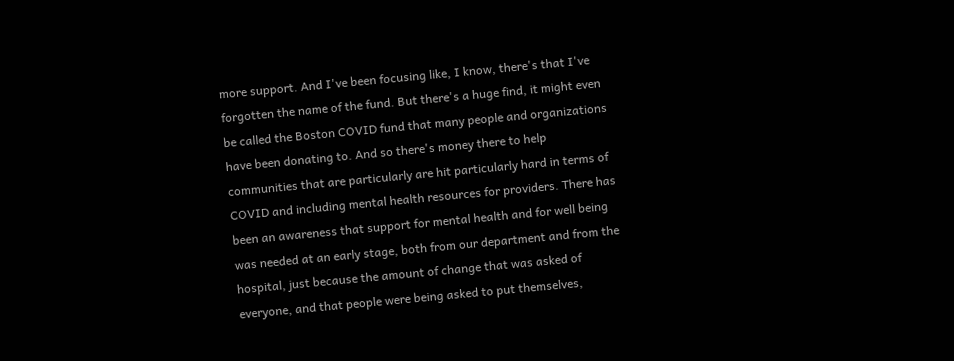more support. And I've been focusing like, I know, there's that I've forgotten the name of the fund. But there's a huge find, it might even be called the Boston COVID fund that many people and organizations have been donating to. And so there's money there to help communities that are particularly are hit particularly hard in terms of COVID and including mental health resources for providers. There has been an awareness that support for mental health and for well being was needed at an early stage, both from our department and from the hospital, just because the amount of change that was asked of everyone, and that people were being asked to put themselves,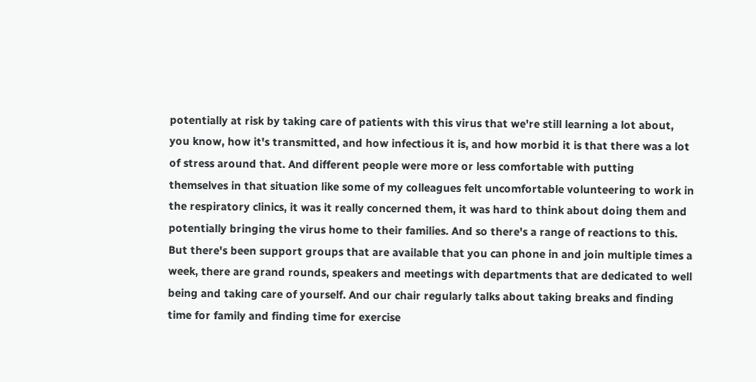potentially at risk by taking care of patients with this virus that we're still learning a lot about, you know, how it's transmitted, and how infectious it is, and how morbid it is that there was a lot of stress around that. And different people were more or less comfortable with putting themselves in that situation like some of my colleagues felt uncomfortable volunteering to work in the respiratory clinics, it was it really concerned them, it was hard to think about doing them and potentially bringing the virus home to their families. And so there's a range of reactions to this. But there's been support groups that are available that you can phone in and join multiple times a week, there are grand rounds, speakers and meetings with departments that are dedicated to well being and taking care of yourself. And our chair regularly talks about taking breaks and finding time for family and finding time for exercise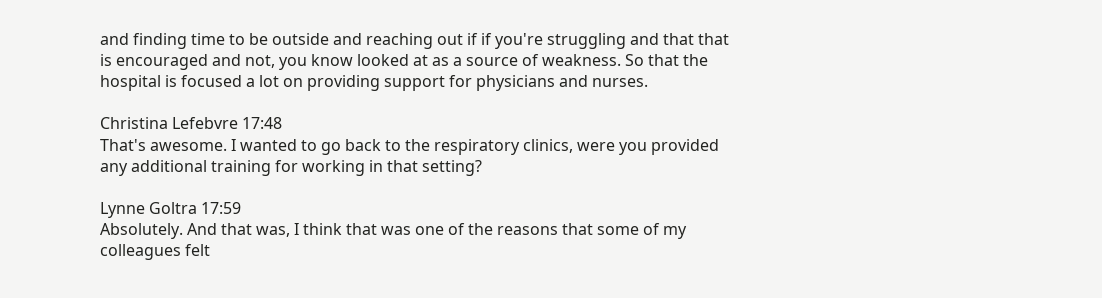and finding time to be outside and reaching out if if you're struggling and that that is encouraged and not, you know looked at as a source of weakness. So that the hospital is focused a lot on providing support for physicians and nurses.

Christina Lefebvre 17:48
That's awesome. I wanted to go back to the respiratory clinics, were you provided any additional training for working in that setting?

Lynne Goltra 17:59
Absolutely. And that was, I think that was one of the reasons that some of my colleagues felt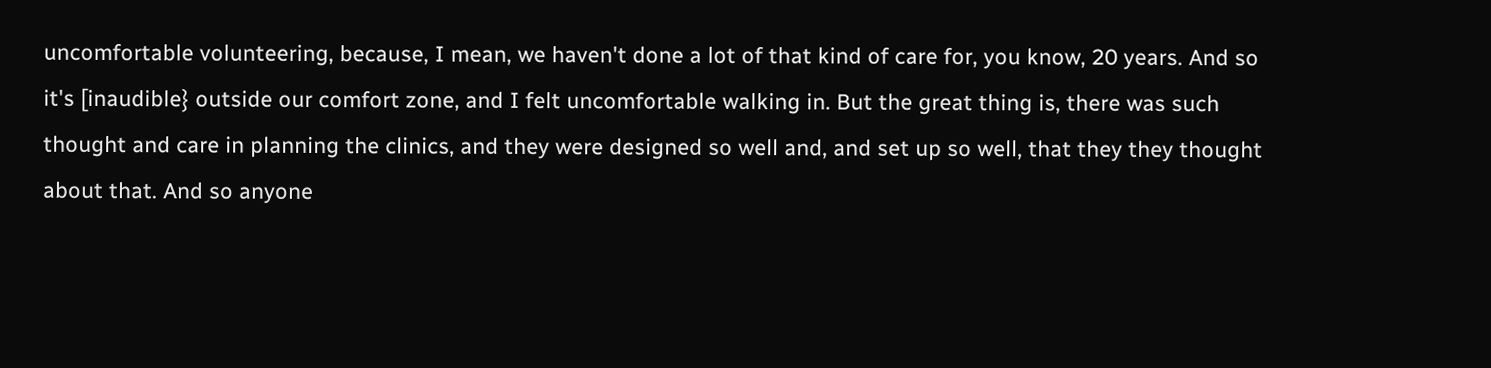uncomfortable volunteering, because, I mean, we haven't done a lot of that kind of care for, you know, 20 years. And so it's [inaudible} outside our comfort zone, and I felt uncomfortable walking in. But the great thing is, there was such thought and care in planning the clinics, and they were designed so well and, and set up so well, that they they thought about that. And so anyone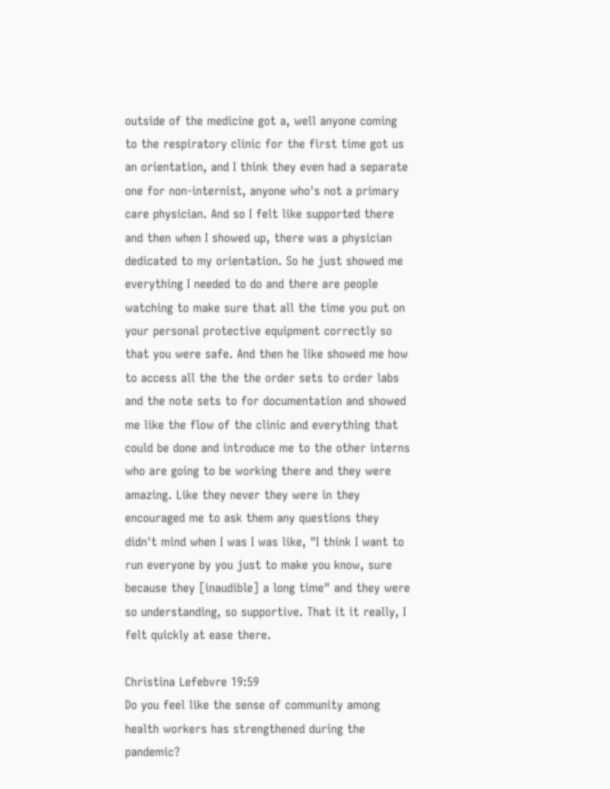outside of the medicine got a, well anyone coming to the respiratory clinic for the first time got us an orientation, and I think they even had a separate one for non-internist, anyone who's not a primary care physician. And so I felt like supported there and then when I showed up, there was a physician dedicated to my orientation. So he just showed me everything I needed to do and there are people watching to make sure that all the time you put on your personal protective equipment correctly so that you were safe. And then he like showed me how to access all the the the order sets to order labs and the note sets to for documentation and showed me like the flow of the clinic and everything that could be done and introduce me to the other interns who are going to be working there and they were amazing. Like they never they were in they encouraged me to ask them any questions they didn't mind when I was I was like, "I think I want to run everyone by you just to make you know, sure because they [inaudible] a long time" and they were so understanding, so supportive. That it it really, I felt quickly at ease there.

Christina Lefebvre 19:59
Do you feel like the sense of community among health workers has strengthened during the pandemic?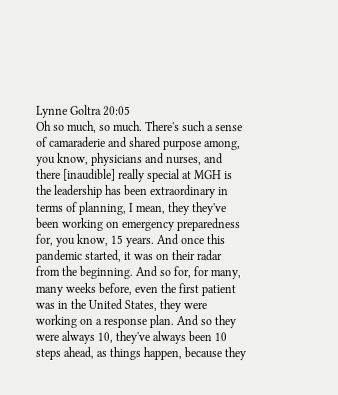Lynne Goltra 20:05
Oh so much, so much. There's such a sense of camaraderie and shared purpose among, you know, physicians and nurses, and there [inaudible] really special at MGH is the leadership has been extraordinary in terms of planning, I mean, they they've been working on emergency preparedness for, you know, 15 years. And once this pandemic started, it was on their radar from the beginning. And so for, for many, many weeks before, even the first patient was in the United States, they were working on a response plan. And so they were always 10, they've always been 10 steps ahead, as things happen, because they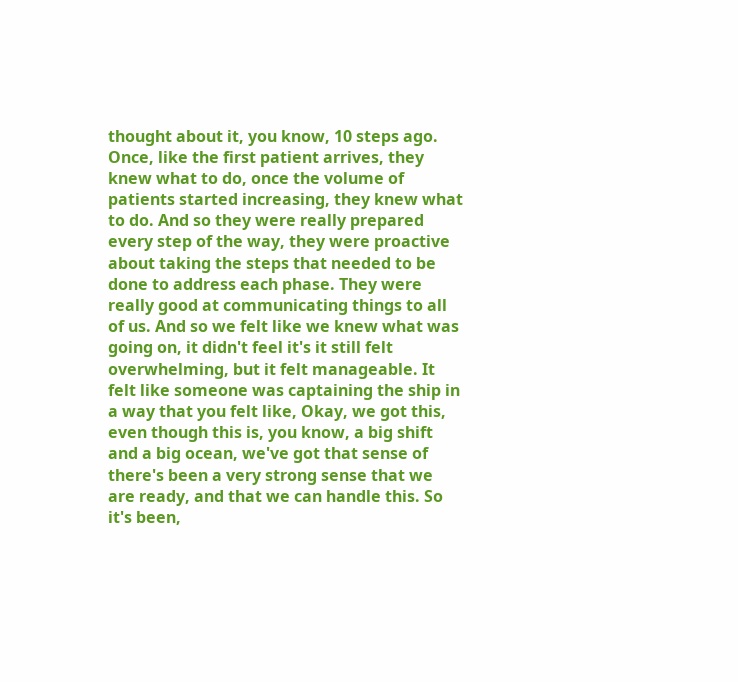thought about it, you know, 10 steps ago. Once, like the first patient arrives, they knew what to do, once the volume of patients started increasing, they knew what to do. And so they were really prepared every step of the way, they were proactive about taking the steps that needed to be done to address each phase. They were really good at communicating things to all of us. And so we felt like we knew what was going on, it didn't feel it's it still felt overwhelming, but it felt manageable. It felt like someone was captaining the ship in a way that you felt like, Okay, we got this, even though this is, you know, a big shift and a big ocean, we've got that sense of there's been a very strong sense that we are ready, and that we can handle this. So it's been,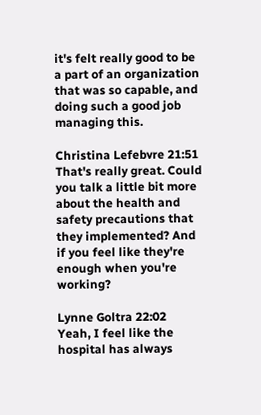it's felt really good to be a part of an organization that was so capable, and doing such a good job managing this.

Christina Lefebvre 21:51
That's really great. Could you talk a little bit more about the health and safety precautions that they implemented? And if you feel like they're enough when you're working?

Lynne Goltra 22:02
Yeah, I feel like the hospital has always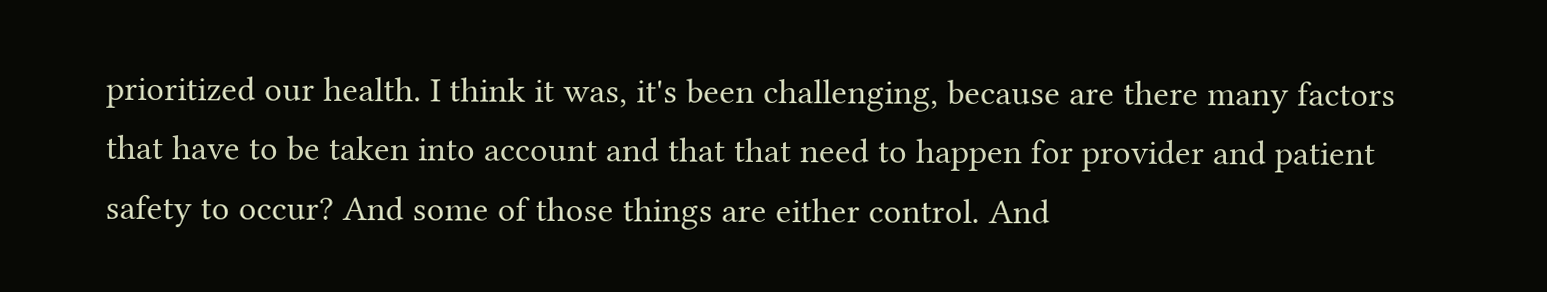prioritized our health. I think it was, it's been challenging, because are there many factors that have to be taken into account and that that need to happen for provider and patient safety to occur? And some of those things are either control. And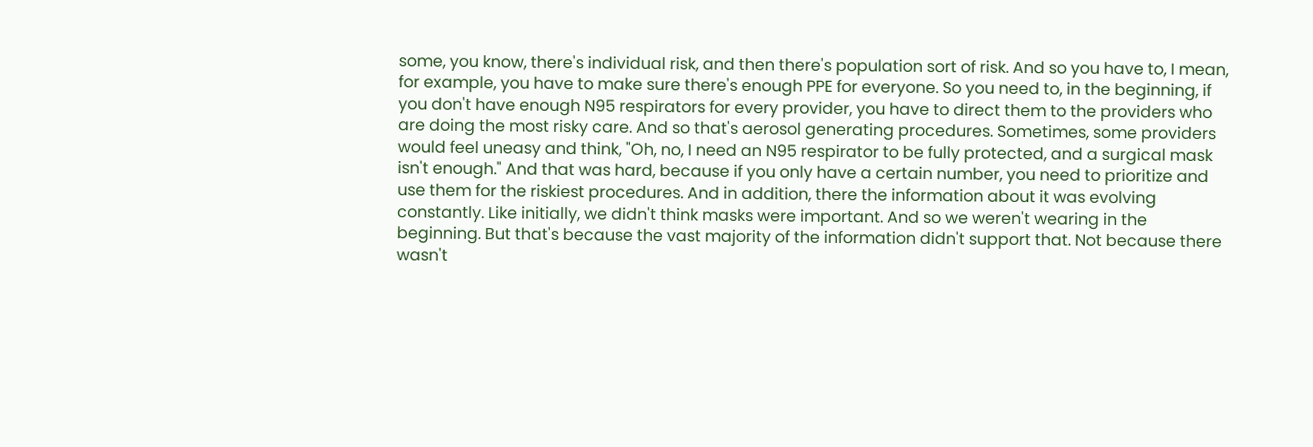some, you know, there's individual risk, and then there's population sort of risk. And so you have to, I mean, for example, you have to make sure there's enough PPE for everyone. So you need to, in the beginning, if you don't have enough N95 respirators for every provider, you have to direct them to the providers who are doing the most risky care. And so that's aerosol generating procedures. Sometimes, some providers would feel uneasy and think, "Oh, no, I need an N95 respirator to be fully protected, and a surgical mask isn't enough." And that was hard, because if you only have a certain number, you need to prioritize and use them for the riskiest procedures. And in addition, there the information about it was evolving constantly. Like initially, we didn't think masks were important. And so we weren't wearing in the beginning. But that's because the vast majority of the information didn't support that. Not because there wasn't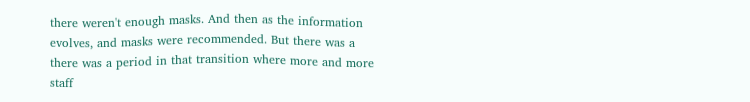there weren't enough masks. And then as the information evolves, and masks were recommended. But there was a there was a period in that transition where more and more staff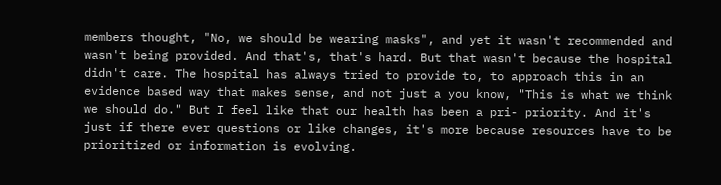members thought, "No, we should be wearing masks", and yet it wasn't recommended and wasn't being provided. And that's, that's hard. But that wasn't because the hospital didn't care. The hospital has always tried to provide to, to approach this in an evidence based way that makes sense, and not just a you know, "This is what we think we should do." But I feel like that our health has been a pri- priority. And it's just if there ever questions or like changes, it's more because resources have to be prioritized or information is evolving.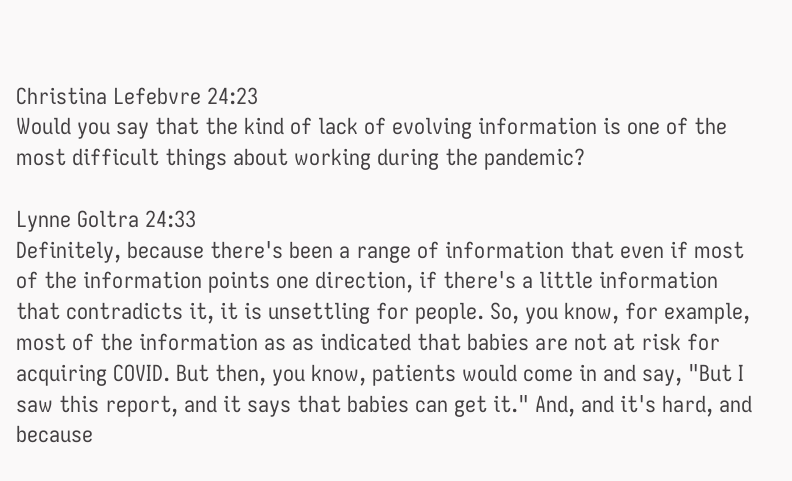Christina Lefebvre 24:23
Would you say that the kind of lack of evolving information is one of the most difficult things about working during the pandemic?

Lynne Goltra 24:33
Definitely, because there's been a range of information that even if most of the information points one direction, if there's a little information that contradicts it, it is unsettling for people. So, you know, for example, most of the information as as indicated that babies are not at risk for acquiring COVID. But then, you know, patients would come in and say, "But I saw this report, and it says that babies can get it." And, and it's hard, and because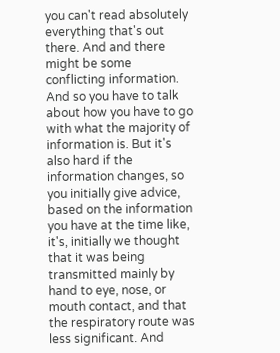you can't read absolutely everything that's out there. And and there might be some conflicting information. And so you have to talk about how you have to go with what the majority of information is. But it's also hard if the information changes, so you initially give advice, based on the information you have at the time like, it's, initially we thought that it was being transmitted mainly by hand to eye, nose, or mouth contact, and that the respiratory route was less significant. And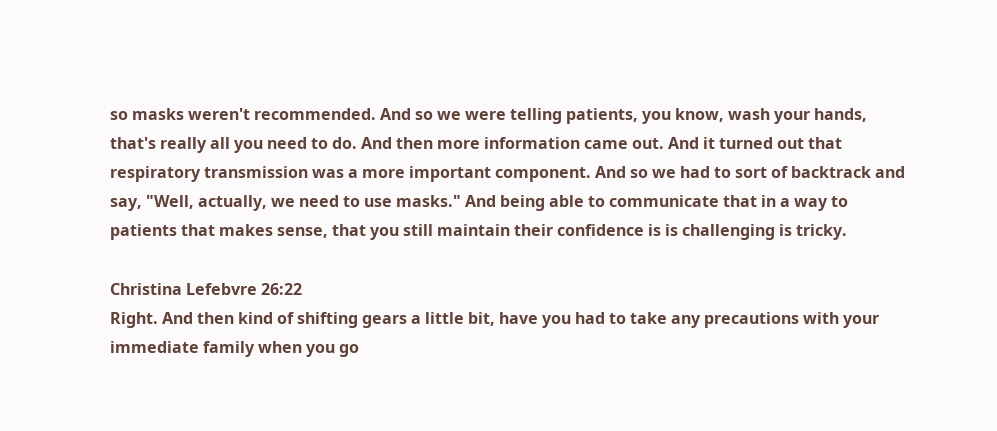so masks weren't recommended. And so we were telling patients, you know, wash your hands, that's really all you need to do. And then more information came out. And it turned out that respiratory transmission was a more important component. And so we had to sort of backtrack and say, "Well, actually, we need to use masks." And being able to communicate that in a way to patients that makes sense, that you still maintain their confidence is is challenging is tricky.

Christina Lefebvre 26:22
Right. And then kind of shifting gears a little bit, have you had to take any precautions with your immediate family when you go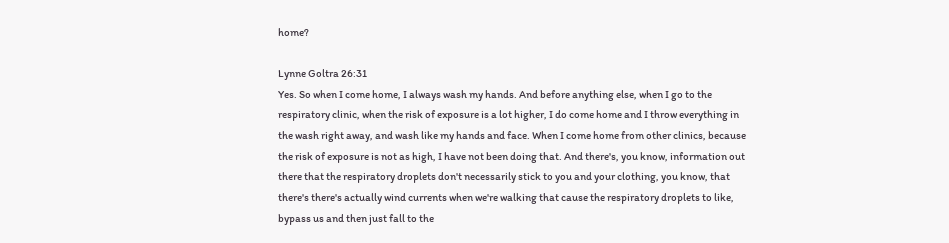home?

Lynne Goltra 26:31
Yes. So when I come home, I always wash my hands. And before anything else, when I go to the respiratory clinic, when the risk of exposure is a lot higher, I do come home and I throw everything in the wash right away, and wash like my hands and face. When I come home from other clinics, because the risk of exposure is not as high, I have not been doing that. And there's, you know, information out there that the respiratory droplets don't necessarily stick to you and your clothing, you know, that there's there's actually wind currents when we're walking that cause the respiratory droplets to like, bypass us and then just fall to the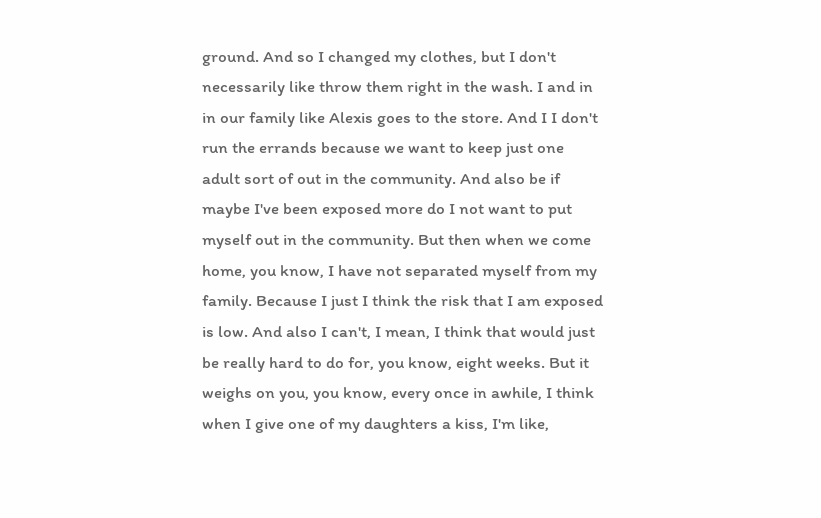ground. And so I changed my clothes, but I don't necessarily like throw them right in the wash. I and in in our family like Alexis goes to the store. And I I don't run the errands because we want to keep just one adult sort of out in the community. And also be if maybe I've been exposed more do I not want to put myself out in the community. But then when we come home, you know, I have not separated myself from my family. Because I just I think the risk that I am exposed is low. And also I can't, I mean, I think that would just be really hard to do for, you know, eight weeks. But it weighs on you, you know, every once in awhile, I think when I give one of my daughters a kiss, I'm like,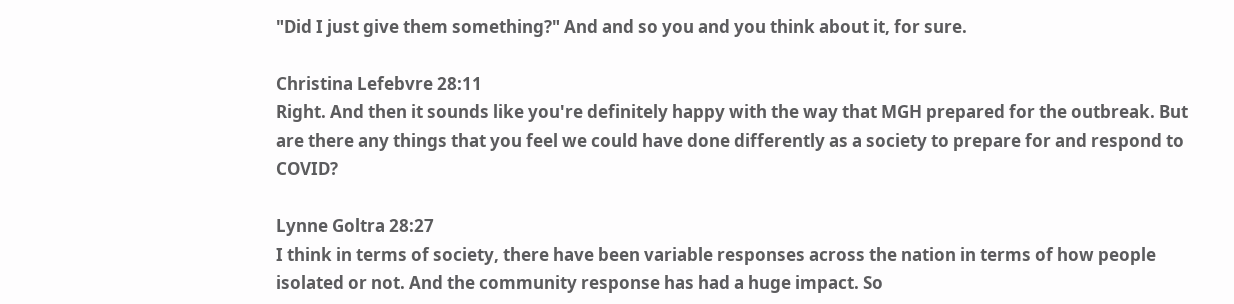"Did I just give them something?" And and so you and you think about it, for sure.

Christina Lefebvre 28:11
Right. And then it sounds like you're definitely happy with the way that MGH prepared for the outbreak. But are there any things that you feel we could have done differently as a society to prepare for and respond to COVID?

Lynne Goltra 28:27
I think in terms of society, there have been variable responses across the nation in terms of how people isolated or not. And the community response has had a huge impact. So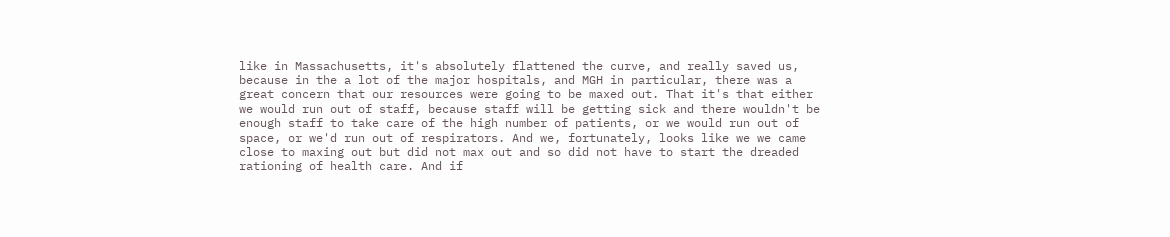like in Massachusetts, it's absolutely flattened the curve, and really saved us, because in the a lot of the major hospitals, and MGH in particular, there was a great concern that our resources were going to be maxed out. That it's that either we would run out of staff, because staff will be getting sick and there wouldn't be enough staff to take care of the high number of patients, or we would run out of space, or we'd run out of respirators. And we, fortunately, looks like we we came close to maxing out but did not max out and so did not have to start the dreaded rationing of health care. And if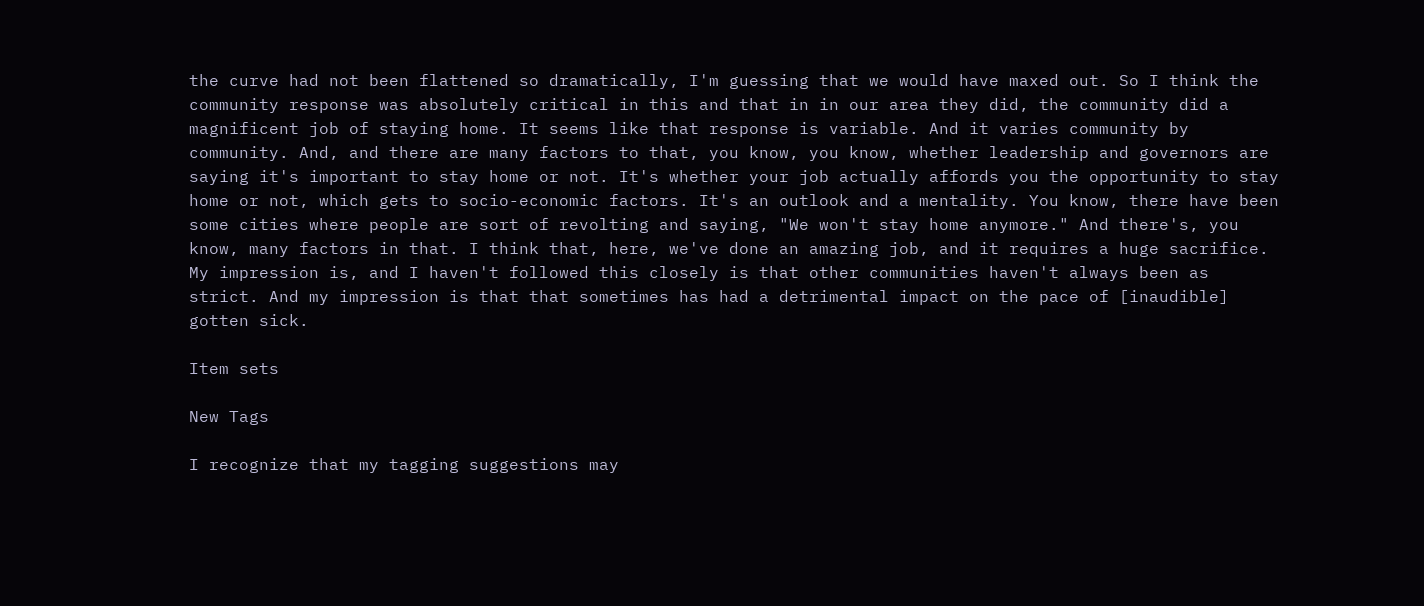the curve had not been flattened so dramatically, I'm guessing that we would have maxed out. So I think the community response was absolutely critical in this and that in in our area they did, the community did a magnificent job of staying home. It seems like that response is variable. And it varies community by community. And, and there are many factors to that, you know, you know, whether leadership and governors are saying it's important to stay home or not. It's whether your job actually affords you the opportunity to stay home or not, which gets to socio-economic factors. It's an outlook and a mentality. You know, there have been some cities where people are sort of revolting and saying, "We won't stay home anymore." And there's, you know, many factors in that. I think that, here, we've done an amazing job, and it requires a huge sacrifice. My impression is, and I haven't followed this closely is that other communities haven't always been as strict. And my impression is that that sometimes has had a detrimental impact on the pace of [inaudible] gotten sick.

Item sets

New Tags

I recognize that my tagging suggestions may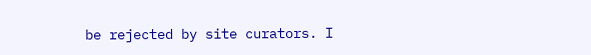be rejected by site curators. I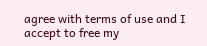agree with terms of use and I accept to free my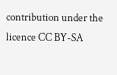contribution under the licence CC BY-SA